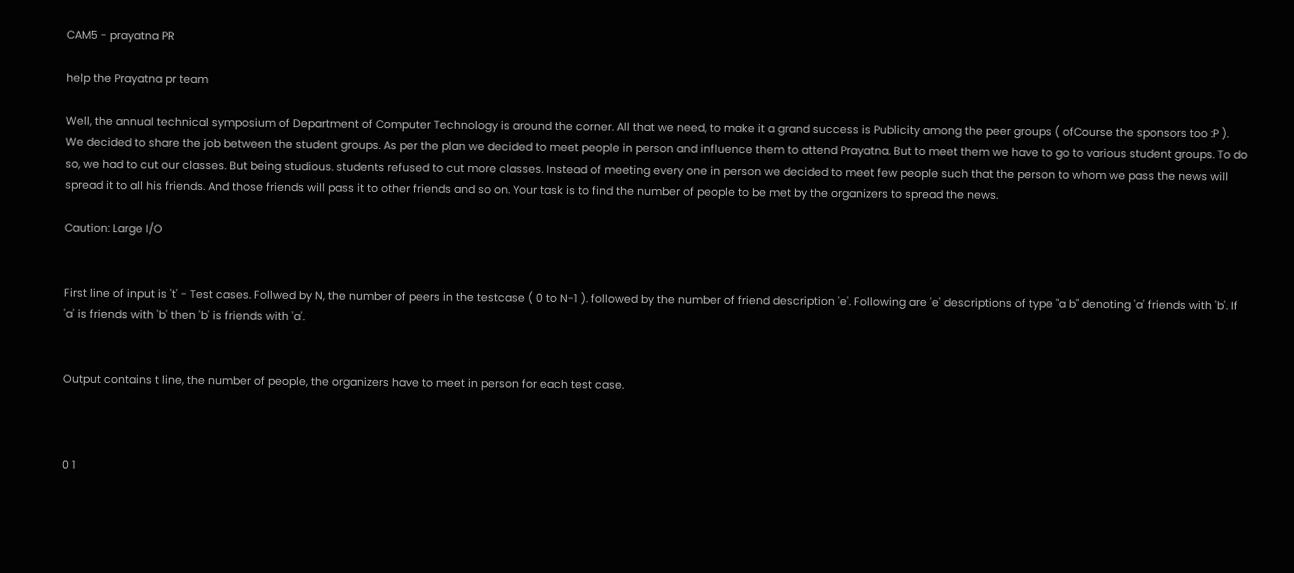CAM5 - prayatna PR

help the Prayatna pr team

Well, the annual technical symposium of Department of Computer Technology is around the corner. All that we need, to make it a grand success is Publicity among the peer groups ( ofCourse the sponsors too :P ). We decided to share the job between the student groups. As per the plan we decided to meet people in person and influence them to attend Prayatna. But to meet them we have to go to various student groups. To do so, we had to cut our classes. But being studious. students refused to cut more classes. Instead of meeting every one in person we decided to meet few people such that the person to whom we pass the news will spread it to all his friends. And those friends will pass it to other friends and so on. Your task is to find the number of people to be met by the organizers to spread the news.

Caution: Large I/O


First line of input is 't' - Test cases. Follwed by N, the number of peers in the testcase ( 0 to N-1 ). followed by the number of friend description 'e'. Following are 'e' descriptions of type "a b" denoting 'a' friends with 'b'. If 'a' is friends with 'b' then 'b' is friends with 'a'.


Output contains t line, the number of people, the organizers have to meet in person for each test case.



0 1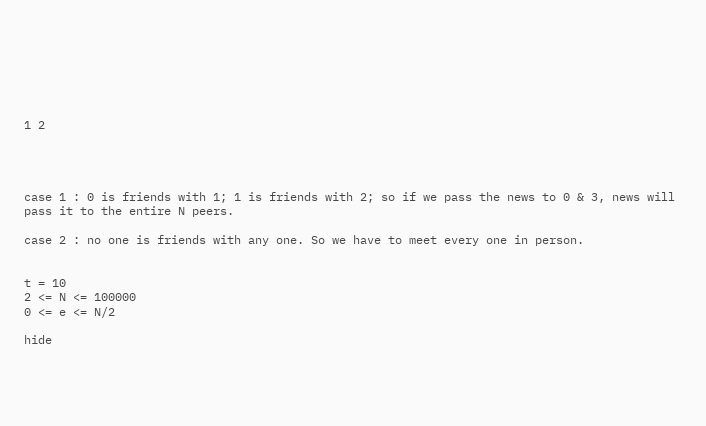1 2




case 1 : 0 is friends with 1; 1 is friends with 2; so if we pass the news to 0 & 3, news will pass it to the entire N peers.

case 2 : no one is friends with any one. So we have to meet every one in person.


t = 10
2 <= N <= 100000
0 <= e <= N/2

hide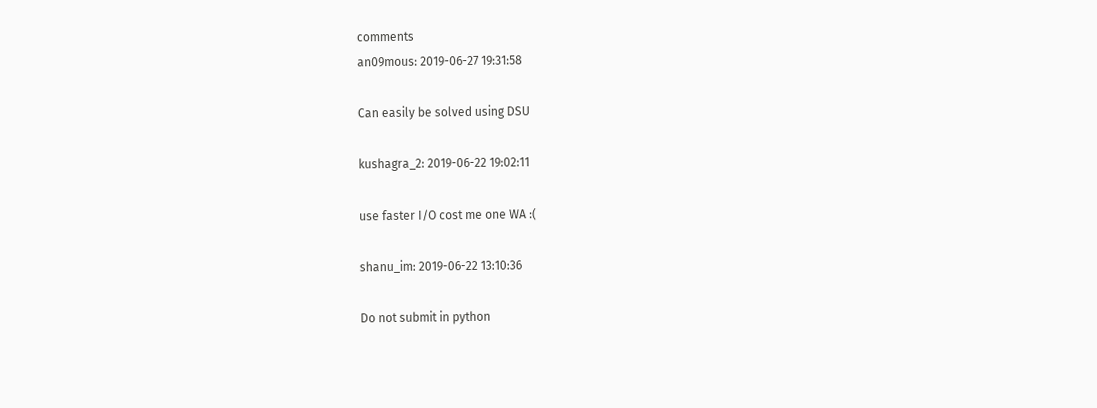comments
an09mous: 2019-06-27 19:31:58

Can easily be solved using DSU

kushagra_2: 2019-06-22 19:02:11

use faster I/O cost me one WA :(

shanu_im: 2019-06-22 13:10:36

Do not submit in python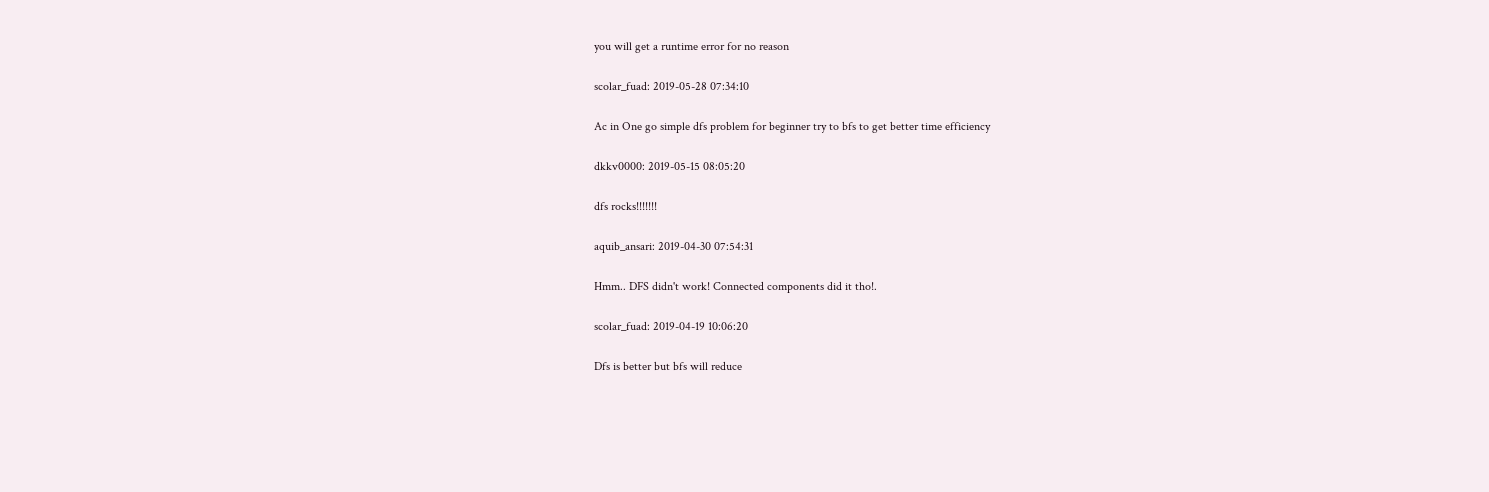you will get a runtime error for no reason

scolar_fuad: 2019-05-28 07:34:10

Ac in One go simple dfs problem for beginner try to bfs to get better time efficiency

dkkv0000: 2019-05-15 08:05:20

dfs rocks!!!!!!!

aquib_ansari: 2019-04-30 07:54:31

Hmm.. DFS didn't work! Connected components did it tho!.

scolar_fuad: 2019-04-19 10:06:20

Dfs is better but bfs will reduce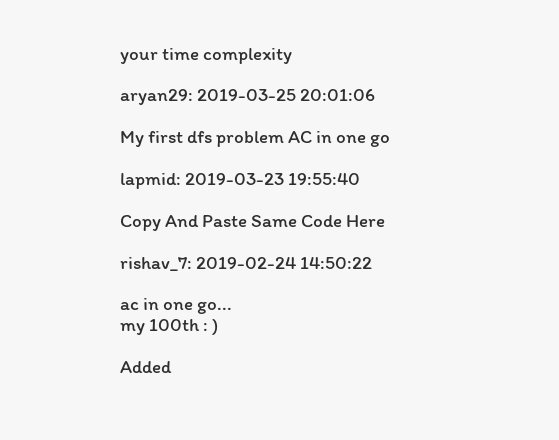your time complexity

aryan29: 2019-03-25 20:01:06

My first dfs problem AC in one go

lapmid: 2019-03-23 19:55:40

Copy And Paste Same Code Here

rishav_7: 2019-02-24 14:50:22

ac in one go...
my 100th : )

Added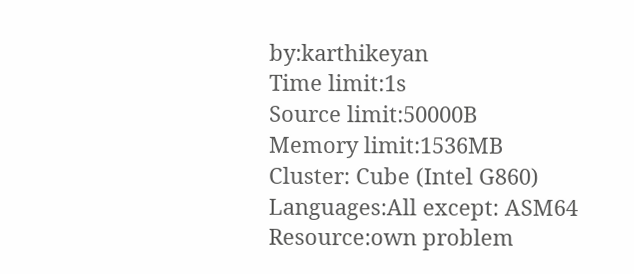by:karthikeyan
Time limit:1s
Source limit:50000B
Memory limit:1536MB
Cluster: Cube (Intel G860)
Languages:All except: ASM64
Resource:own problem